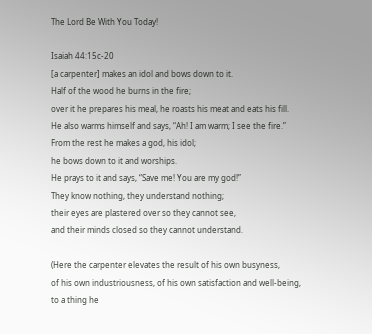The Lord Be With You Today!

Isaiah 44:15c-20
[a carpenter] makes an idol and bows down to it.
Half of the wood he burns in the fire;
over it he prepares his meal, he roasts his meat and eats his fill.
He also warms himself and says, “Ah! I am warm; I see the fire.”
From the rest he makes a god, his idol;
he bows down to it and worships.
He prays to it and says, “Save me! You are my god!”
They know nothing, they understand nothing;
their eyes are plastered over so they cannot see,
and their minds closed so they cannot understand.

(Here the carpenter elevates the result of his own busyness,
of his own industriousness, of his own satisfaction and well-being,
to a thing he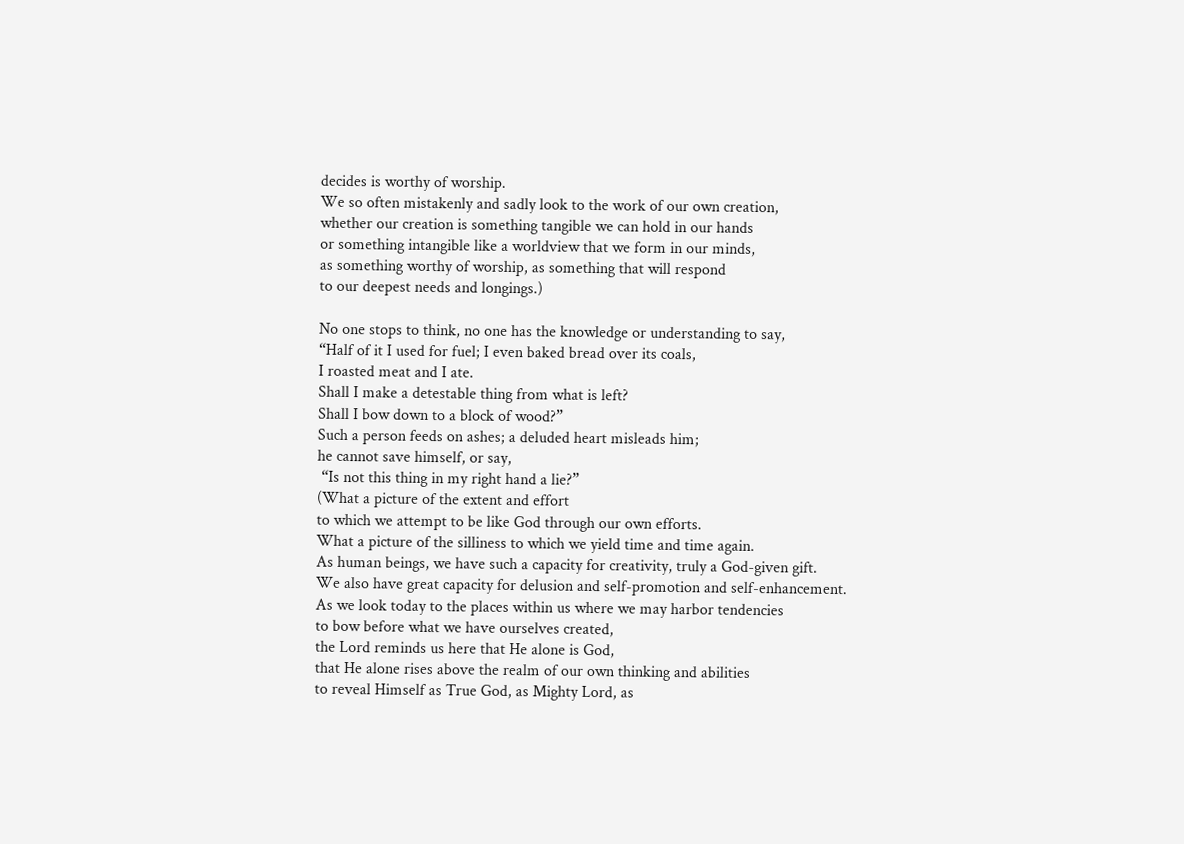decides is worthy of worship.
We so often mistakenly and sadly look to the work of our own creation,
whether our creation is something tangible we can hold in our hands
or something intangible like a worldview that we form in our minds,
as something worthy of worship, as something that will respond
to our deepest needs and longings.)

No one stops to think, no one has the knowledge or understanding to say,
“Half of it I used for fuel; I even baked bread over its coals,
I roasted meat and I ate.
Shall I make a detestable thing from what is left?
Shall I bow down to a block of wood?”
Such a person feeds on ashes; a deluded heart misleads him;
he cannot save himself, or say,
 “Is not this thing in my right hand a lie?”
(What a picture of the extent and effort
to which we attempt to be like God through our own efforts.
What a picture of the silliness to which we yield time and time again.
As human beings, we have such a capacity for creativity, truly a God-given gift.
We also have great capacity for delusion and self-promotion and self-enhancement.
As we look today to the places within us where we may harbor tendencies
to bow before what we have ourselves created,
the Lord reminds us here that He alone is God,
that He alone rises above the realm of our own thinking and abilities
to reveal Himself as True God, as Mighty Lord, as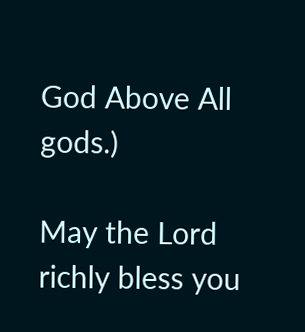God Above All gods.)

May the Lord richly bless you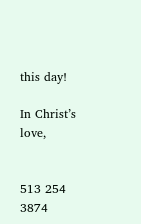this day!

In Christ’s love,


513 254 3874